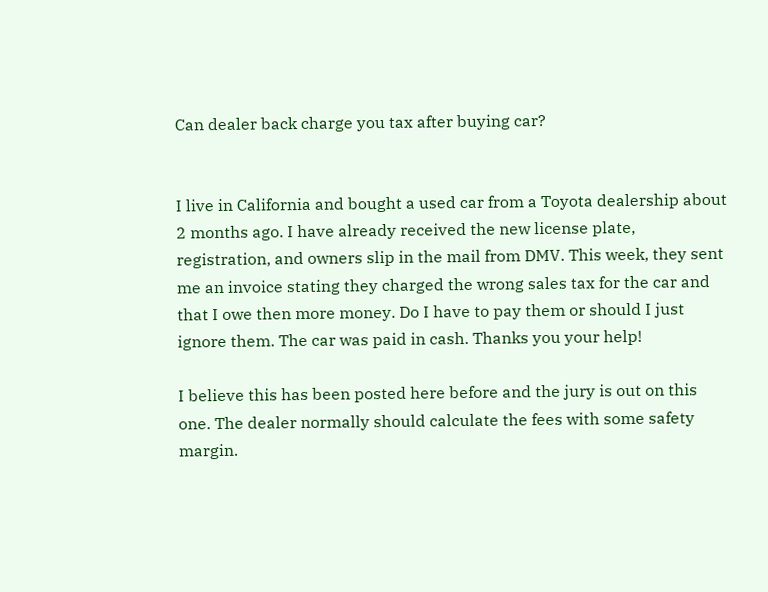Can dealer back charge you tax after buying car?


I live in California and bought a used car from a Toyota dealership about 2 months ago. I have already received the new license plate, registration, and owners slip in the mail from DMV. This week, they sent me an invoice stating they charged the wrong sales tax for the car and that I owe then more money. Do I have to pay them or should I just ignore them. The car was paid in cash. Thanks you your help!

I believe this has been posted here before and the jury is out on this one. The dealer normally should calculate the fees with some safety margin.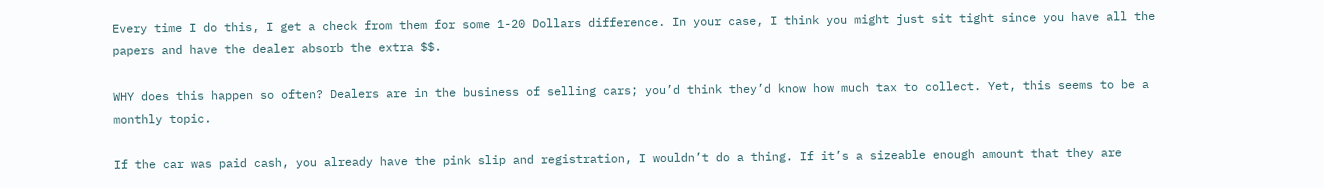Every time I do this, I get a check from them for some 1-20 Dollars difference. In your case, I think you might just sit tight since you have all the papers and have the dealer absorb the extra $$.

WHY does this happen so often? Dealers are in the business of selling cars; you’d think they’d know how much tax to collect. Yet, this seems to be a monthly topic.

If the car was paid cash, you already have the pink slip and registration, I wouldn’t do a thing. If it’s a sizeable enough amount that they are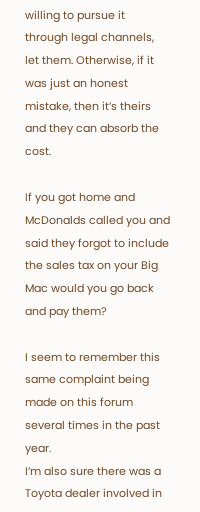willing to pursue it through legal channels, let them. Otherwise, if it was just an honest mistake, then it’s theirs and they can absorb the cost.

If you got home and McDonalds called you and said they forgot to include the sales tax on your Big Mac would you go back and pay them?

I seem to remember this same complaint being made on this forum several times in the past year.
I’m also sure there was a Toyota dealer involved in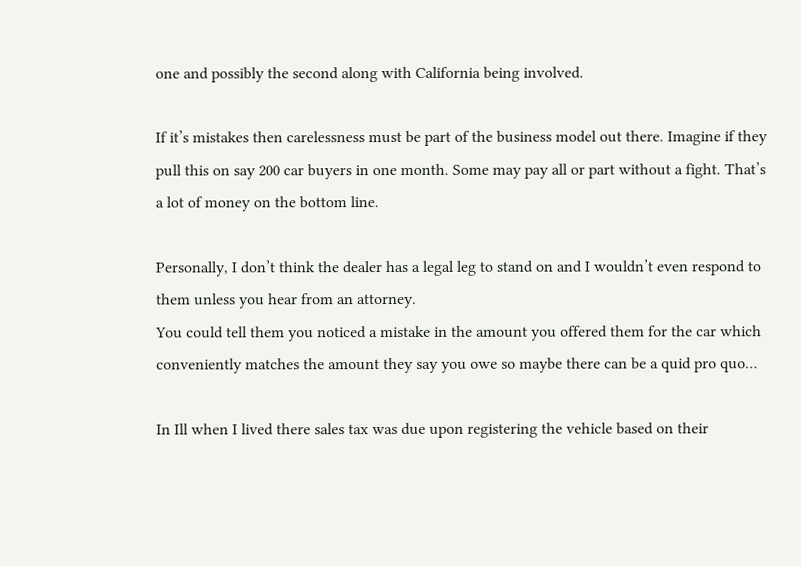one and possibly the second along with California being involved.

If it’s mistakes then carelessness must be part of the business model out there. Imagine if they pull this on say 200 car buyers in one month. Some may pay all or part without a fight. That’s a lot of money on the bottom line.

Personally, I don’t think the dealer has a legal leg to stand on and I wouldn’t even respond to them unless you hear from an attorney.
You could tell them you noticed a mistake in the amount you offered them for the car which conveniently matches the amount they say you owe so maybe there can be a quid pro quo…

In Ill when I lived there sales tax was due upon registering the vehicle based on their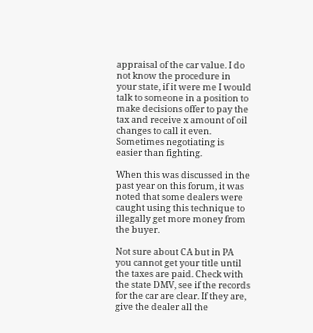appraisal of the car value. I do not know the procedure in your state, if it were me I would talk to someone in a position to make decisions offer to pay the tax and receive x amount of oil changes to call it even. Sometimes negotiating is easier than fighting.

When this was discussed in the past year on this forum, it was noted that some dealers were caught using this technique to illegally get more money from the buyer.

Not sure about CA but in PA you cannot get your title until the taxes are paid. Check with the state DMV, see if the records for the car are clear. If they are, give the dealer all the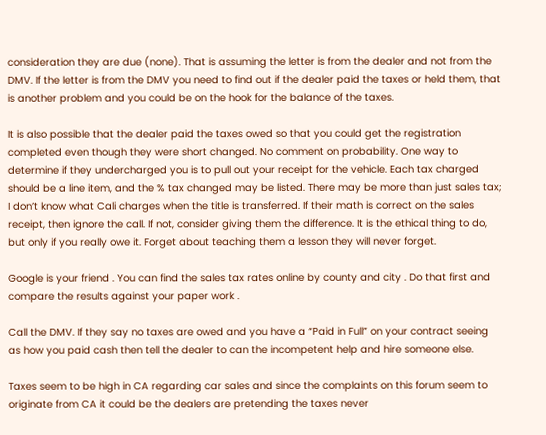consideration they are due (none). That is assuming the letter is from the dealer and not from the DMV. If the letter is from the DMV you need to find out if the dealer paid the taxes or held them, that is another problem and you could be on the hook for the balance of the taxes.

It is also possible that the dealer paid the taxes owed so that you could get the registration completed even though they were short changed. No comment on probability. One way to determine if they undercharged you is to pull out your receipt for the vehicle. Each tax charged should be a line item, and the % tax changed may be listed. There may be more than just sales tax; I don’t know what Cali charges when the title is transferred. If their math is correct on the sales receipt, then ignore the call. If not, consider giving them the difference. It is the ethical thing to do, but only if you really owe it. Forget about teaching them a lesson they will never forget.

Google is your friend . You can find the sales tax rates online by county and city . Do that first and compare the results against your paper work .

Call the DMV. If they say no taxes are owed and you have a “Paid in Full” on your contract seeing as how you paid cash then tell the dealer to can the incompetent help and hire someone else.

Taxes seem to be high in CA regarding car sales and since the complaints on this forum seem to originate from CA it could be the dealers are pretending the taxes never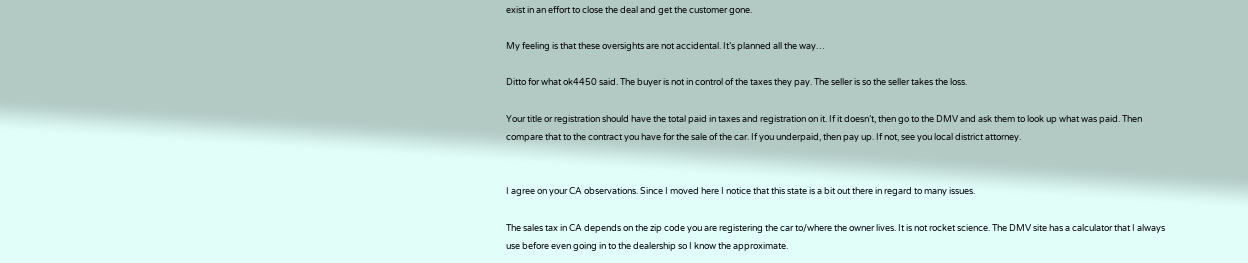exist in an effort to close the deal and get the customer gone.

My feeling is that these oversights are not accidental. It’s planned all the way…

Ditto for what ok4450 said. The buyer is not in control of the taxes they pay. The seller is so the seller takes the loss.

Your title or registration should have the total paid in taxes and registration on it. If it doesn’t, then go to the DMV and ask them to look up what was paid. Then compare that to the contract you have for the sale of the car. If you underpaid, then pay up. If not, see you local district attorney.


I agree on your CA observations. Since I moved here I notice that this state is a bit out there in regard to many issues.

The sales tax in CA depends on the zip code you are registering the car to/where the owner lives. It is not rocket science. The DMV site has a calculator that I always use before even going in to the dealership so I know the approximate.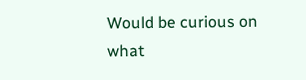Would be curious on what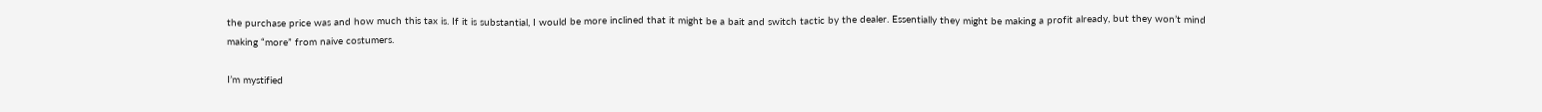the purchase price was and how much this tax is. If it is substantial, I would be more inclined that it might be a bait and switch tactic by the dealer. Essentially they might be making a profit already, but they won’t mind making “more” from naive costumers.

I’m mystified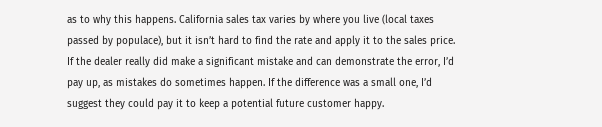as to why this happens. California sales tax varies by where you live (local taxes passed by populace), but it isn’t hard to find the rate and apply it to the sales price. If the dealer really did make a significant mistake and can demonstrate the error, I’d pay up, as mistakes do sometimes happen. If the difference was a small one, I’d suggest they could pay it to keep a potential future customer happy.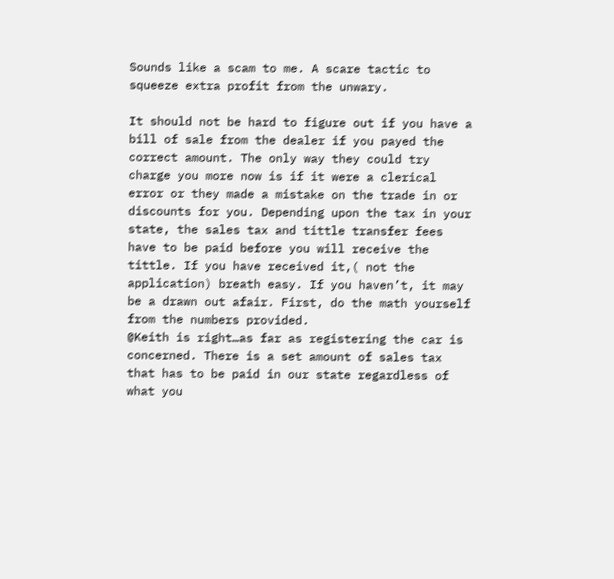Sounds like a scam to me. A scare tactic to squeeze extra profit from the unwary.

It should not be hard to figure out if you have a bill of sale from the dealer if you payed the correct amount. The only way they could try charge you more now is if it were a clerical error or they made a mistake on the trade in or discounts for you. Depending upon the tax in your state, the sales tax and tittle transfer fees have to be paid before you will receive the tittle. If you have received it,( not the application) breath easy. If you haven’t, it may be a drawn out afair. First, do the math yourself from the numbers provided.
@Keith is right…as far as registering the car is concerned. There is a set amount of sales tax that has to be paid in our state regardless of what you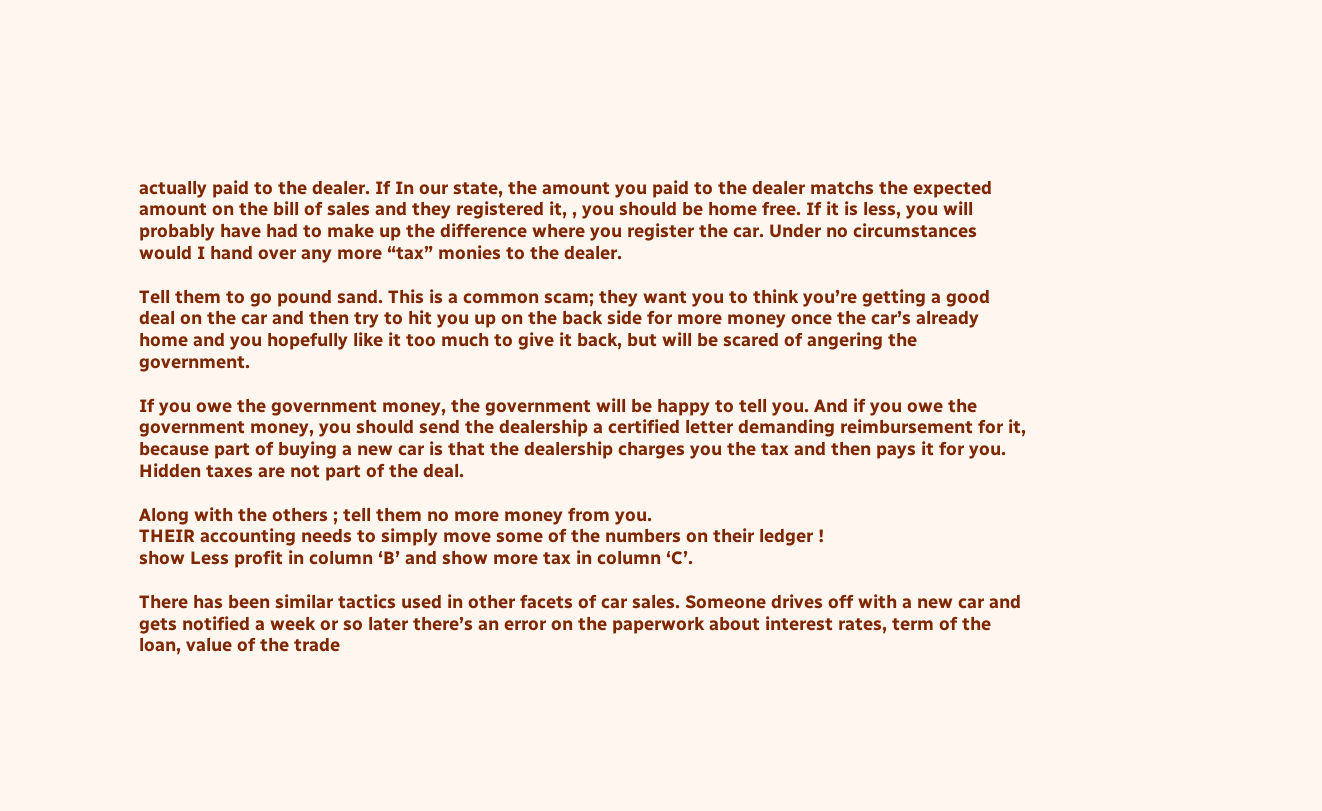actually paid to the dealer. If In our state, the amount you paid to the dealer matchs the expected amount on the bill of sales and they registered it, , you should be home free. If it is less, you will probably have had to make up the difference where you register the car. Under no circumstances would I hand over any more “tax” monies to the dealer.

Tell them to go pound sand. This is a common scam; they want you to think you’re getting a good deal on the car and then try to hit you up on the back side for more money once the car’s already home and you hopefully like it too much to give it back, but will be scared of angering the government.

If you owe the government money, the government will be happy to tell you. And if you owe the government money, you should send the dealership a certified letter demanding reimbursement for it, because part of buying a new car is that the dealership charges you the tax and then pays it for you. Hidden taxes are not part of the deal.

Along with the others ; tell them no more money from you.
THEIR accounting needs to simply move some of the numbers on their ledger !
show Less profit in column ‘B’ and show more tax in column ‘C’.

There has been similar tactics used in other facets of car sales. Someone drives off with a new car and gets notified a week or so later there’s an error on the paperwork about interest rates, term of the loan, value of the trade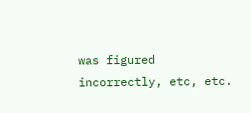was figured incorrectly, etc, etc.